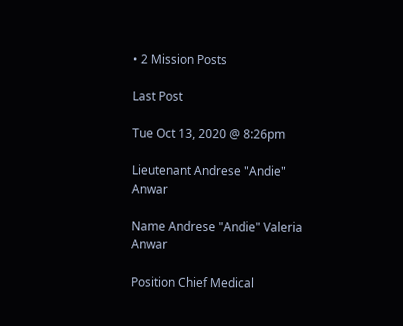• 2 Mission Posts

Last Post

Tue Oct 13, 2020 @ 8:26pm

Lieutenant Andrese "Andie" Anwar

Name Andrese "Andie" Valeria Anwar

Position Chief Medical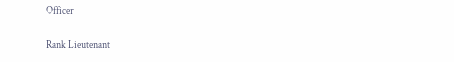Officer

Rank Lieutenant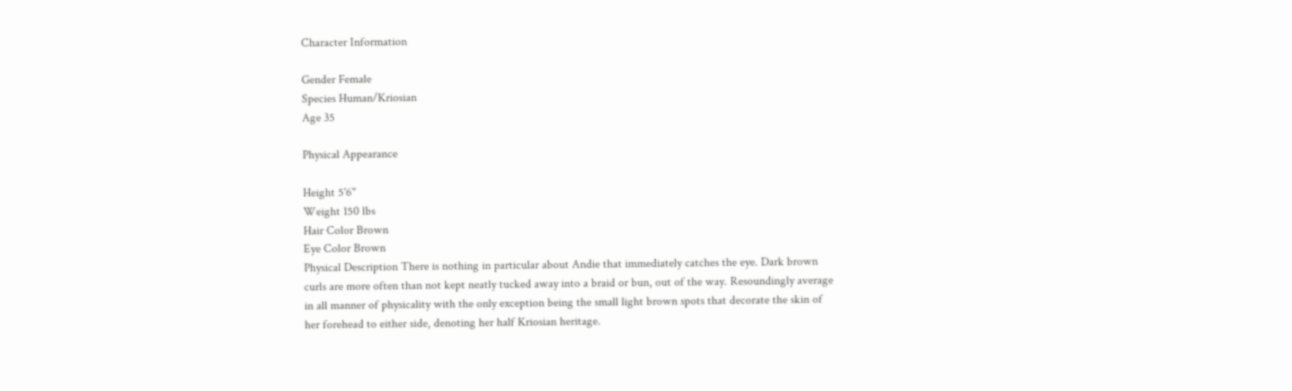Character Information

Gender Female
Species Human/Kriosian
Age 35

Physical Appearance

Height 5'6"
Weight 150 lbs
Hair Color Brown
Eye Color Brown
Physical Description There is nothing in particular about Andie that immediately catches the eye. Dark brown curls are more often than not kept neatly tucked away into a braid or bun, out of the way. Resoundingly average in all manner of physicality with the only exception being the small light brown spots that decorate the skin of her forehead to either side, denoting her half Kriosian heritage.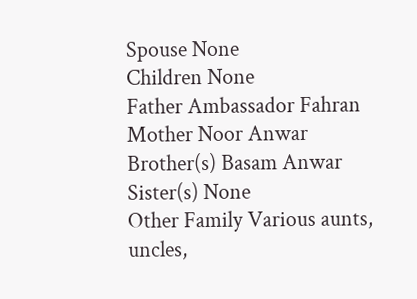Spouse None
Children None
Father Ambassador Fahran
Mother Noor Anwar
Brother(s) Basam Anwar
Sister(s) None
Other Family Various aunts, uncles,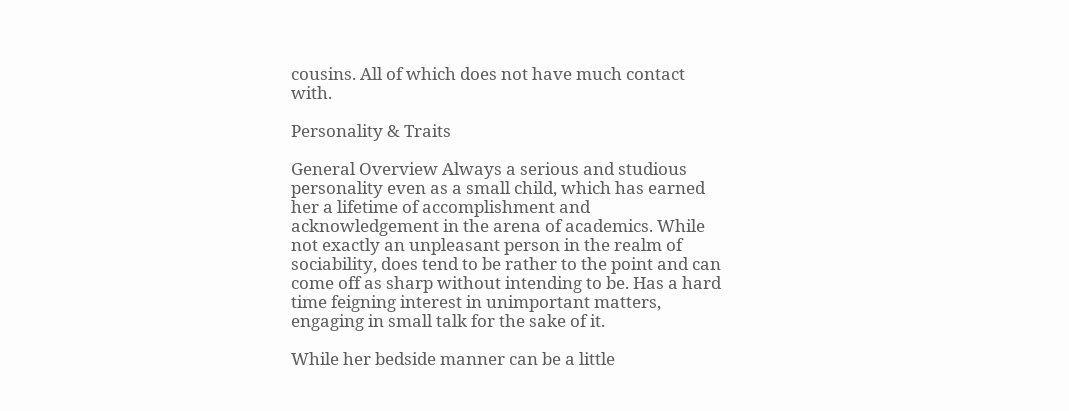cousins. All of which does not have much contact with.

Personality & Traits

General Overview Always a serious and studious personality even as a small child, which has earned her a lifetime of accomplishment and acknowledgement in the arena of academics. While not exactly an unpleasant person in the realm of sociability, does tend to be rather to the point and can come off as sharp without intending to be. Has a hard time feigning interest in unimportant matters, engaging in small talk for the sake of it.

While her bedside manner can be a little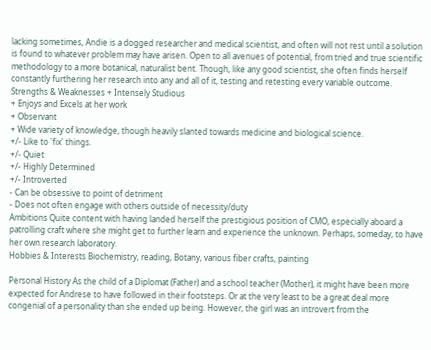lacking sometimes, Andie is a dogged researcher and medical scientist, and often will not rest until a solution is found to whatever problem may have arisen. Open to all avenues of potential, from tried and true scientific methodology to a more botanical, naturalist bent. Though, like any good scientist, she often finds herself constantly furthering her research into any and all of it, testing and retesting every variable outcome.
Strengths & Weaknesses + Intensely Studious
+ Enjoys and Excels at her work
+ Observant
+ Wide variety of knowledge, though heavily slanted towards medicine and biological science.
+/- Like to 'fix' things.
+/- Quiet
+/- Highly Determined
+/- Introverted
- Can be obsessive to point of detriment
- Does not often engage with others outside of necessity/duty
Ambitions Quite content with having landed herself the prestigious position of CMO, especially aboard a patrolling craft where she might get to further learn and experience the unknown. Perhaps, someday, to have her own research laboratory.
Hobbies & Interests Biochemistry, reading, Botany, various fiber crafts, painting

Personal History As the child of a Diplomat (Father) and a school teacher (Mother), it might have been more expected for Andrese to have followed in their footsteps. Or at the very least to be a great deal more congenial of a personality than she ended up being. However, the girl was an introvert from the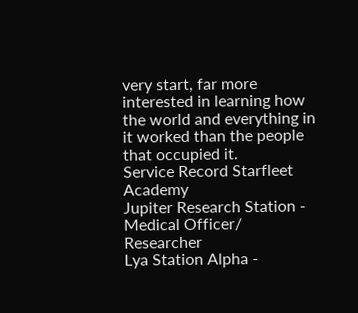very start, far more interested in learning how the world and everything in it worked than the people that occupied it.
Service Record Starfleet Academy
Jupiter Research Station - Medical Officer/ Researcher
Lya Station Alpha -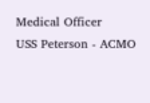Medical Officer
USS Peterson - ACMO